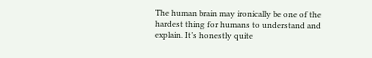The human brain may ironically be one of the hardest thing for humans to understand and explain. It’s honestly quite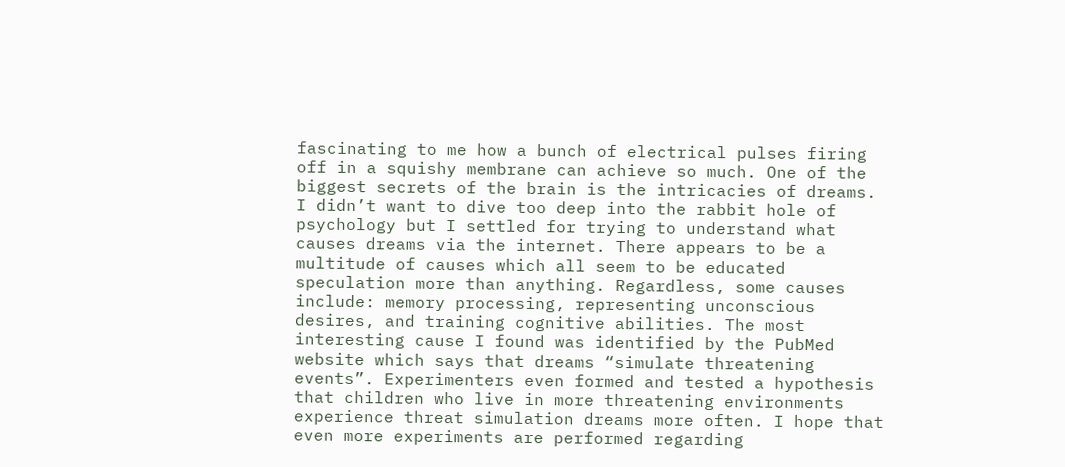fascinating to me how a bunch of electrical pulses firing off in a squishy membrane can achieve so much. One of the biggest secrets of the brain is the intricacies of dreams. I didn’t want to dive too deep into the rabbit hole of psychology but I settled for trying to understand what causes dreams via the internet. There appears to be a multitude of causes which all seem to be educated speculation more than anything. Regardless, some causes include: memory processing, representing unconscious desires, and training cognitive abilities. The most interesting cause I found was identified by the PubMed website which says that dreams “simulate threatening events”. Experimenters even formed and tested a hypothesis that children who live in more threatening environments experience threat simulation dreams more often. I hope that even more experiments are performed regarding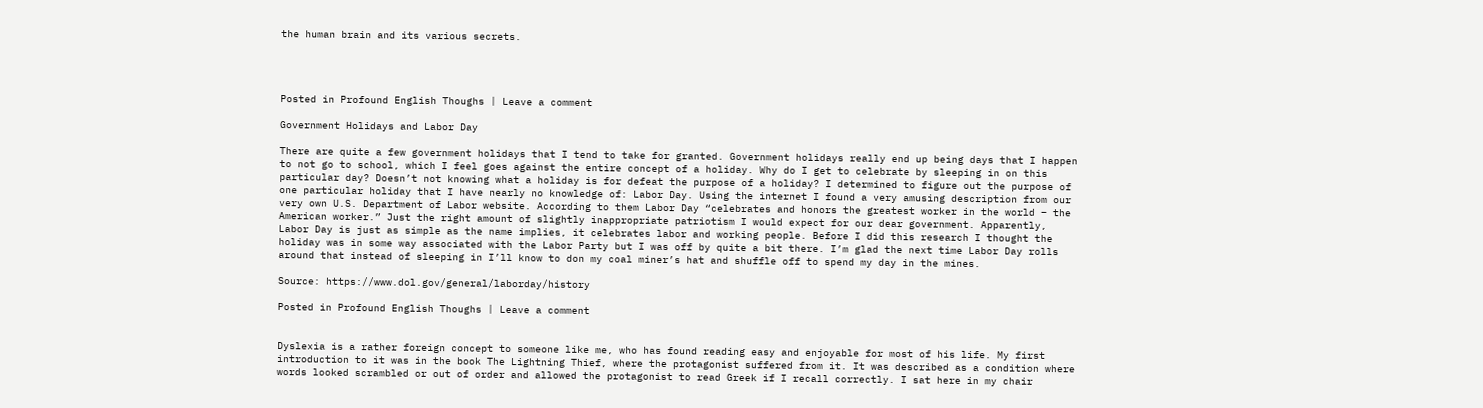the human brain and its various secrets.




Posted in Profound English Thoughs | Leave a comment

Government Holidays and Labor Day

There are quite a few government holidays that I tend to take for granted. Government holidays really end up being days that I happen to not go to school, which I feel goes against the entire concept of a holiday. Why do I get to celebrate by sleeping in on this particular day? Doesn’t not knowing what a holiday is for defeat the purpose of a holiday? I determined to figure out the purpose of one particular holiday that I have nearly no knowledge of: Labor Day. Using the internet I found a very amusing description from our very own U.S. Department of Labor website. According to them Labor Day “celebrates and honors the greatest worker in the world – the American worker.” Just the right amount of slightly inappropriate patriotism I would expect for our dear government. Apparently, Labor Day is just as simple as the name implies, it celebrates labor and working people. Before I did this research I thought the holiday was in some way associated with the Labor Party but I was off by quite a bit there. I’m glad the next time Labor Day rolls around that instead of sleeping in I’ll know to don my coal miner’s hat and shuffle off to spend my day in the mines.

Source: https://www.dol.gov/general/laborday/history

Posted in Profound English Thoughs | Leave a comment


Dyslexia is a rather foreign concept to someone like me, who has found reading easy and enjoyable for most of his life. My first introduction to it was in the book The Lightning Thief, where the protagonist suffered from it. It was described as a condition where words looked scrambled or out of order and allowed the protagonist to read Greek if I recall correctly. I sat here in my chair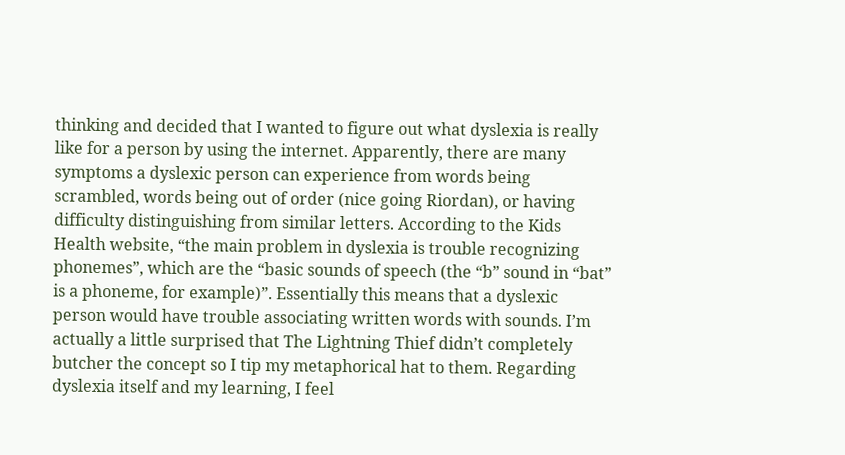thinking and decided that I wanted to figure out what dyslexia is really like for a person by using the internet. Apparently, there are many symptoms a dyslexic person can experience from words being scrambled, words being out of order (nice going Riordan), or having difficulty distinguishing from similar letters. According to the Kids Health website, “the main problem in dyslexia is trouble recognizing phonemes”, which are the “basic sounds of speech (the “b” sound in “bat” is a phoneme, for example)”. Essentially this means that a dyslexic person would have trouble associating written words with sounds. I’m actually a little surprised that The Lightning Thief didn’t completely butcher the concept so I tip my metaphorical hat to them. Regarding dyslexia itself and my learning, I feel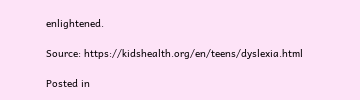enlightened.

Source: https://kidshealth.org/en/teens/dyslexia.html

Posted in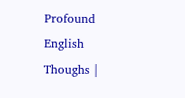Profound English Thoughs |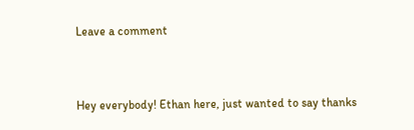Leave a comment


Hey everybody! Ethan here, just wanted to say thanks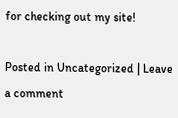for checking out my site!

Posted in Uncategorized | Leave a comment